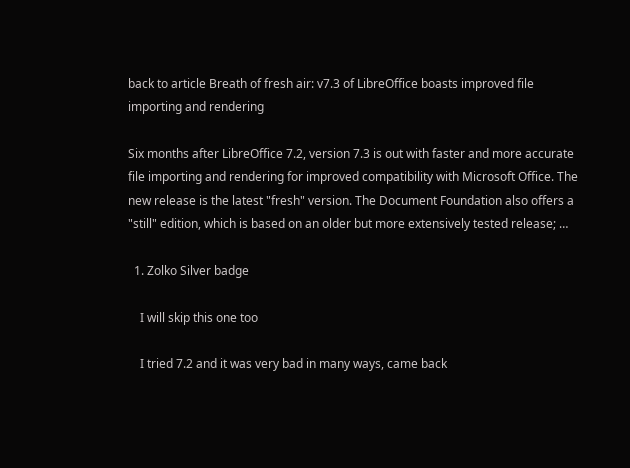back to article Breath of fresh air: v7.3 of LibreOffice boasts improved file importing and rendering

Six months after LibreOffice 7.2, version 7.3 is out with faster and more accurate file importing and rendering for improved compatibility with Microsoft Office. The new release is the latest "fresh" version. The Document Foundation also offers a "still" edition, which is based on an older but more extensively tested release; …

  1. Zolko Silver badge

    I will skip this one too

    I tried 7.2 and it was very bad in many ways, came back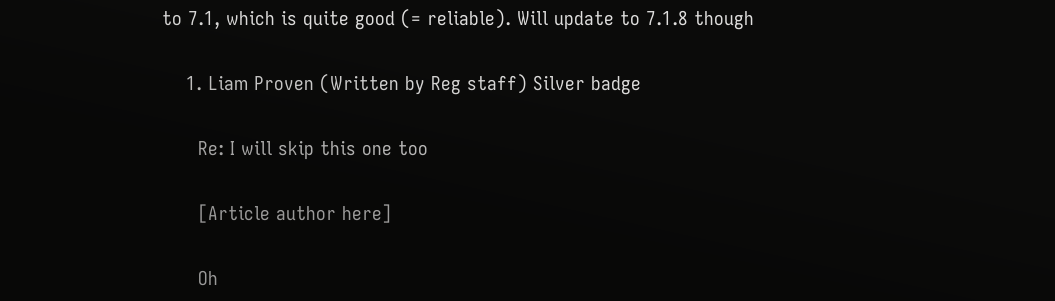to 7.1, which is quite good (= reliable). Will update to 7.1.8 though

    1. Liam Proven (Written by Reg staff) Silver badge

      Re: I will skip this one too

      [Article author here]

      Oh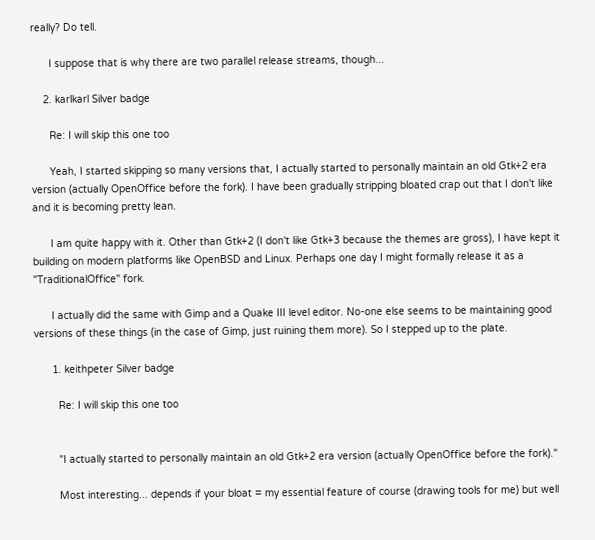really? Do tell.

      I suppose that is why there are two parallel release streams, though...

    2. karlkarl Silver badge

      Re: I will skip this one too

      Yeah, I started skipping so many versions that, I actually started to personally maintain an old Gtk+2 era version (actually OpenOffice before the fork). I have been gradually stripping bloated crap out that I don't like and it is becoming pretty lean.

      I am quite happy with it. Other than Gtk+2 (I don't like Gtk+3 because the themes are gross), I have kept it building on modern platforms like OpenBSD and Linux. Perhaps one day I might formally release it as a "TraditionalOffice" fork.

      I actually did the same with Gimp and a Quake III level editor. No-one else seems to be maintaining good versions of these things (in the case of Gimp, just ruining them more). So I stepped up to the plate.

      1. keithpeter Silver badge

        Re: I will skip this one too


        "I actually started to personally maintain an old Gtk+2 era version (actually OpenOffice before the fork)."

        Most interesting... depends if your bloat = my essential feature of course (drawing tools for me) but well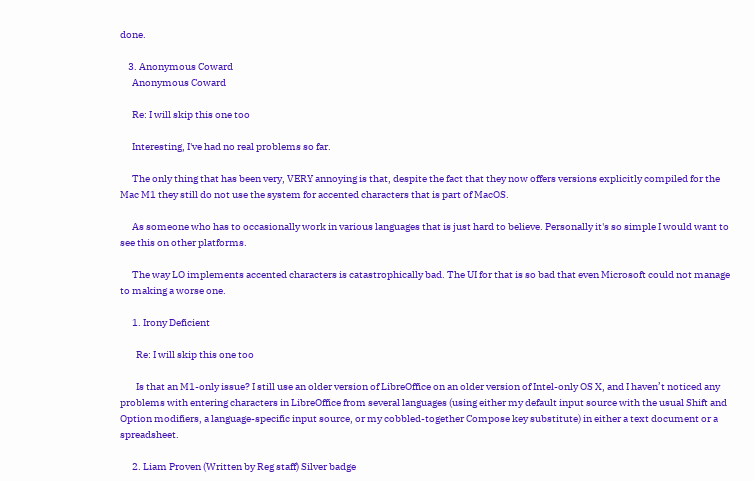done.

    3. Anonymous Coward
      Anonymous Coward

      Re: I will skip this one too

      Interesting, I've had no real problems so far.

      The only thing that has been very, VERY annoying is that, despite the fact that they now offers versions explicitly compiled for the Mac M1 they still do not use the system for accented characters that is part of MacOS.

      As someone who has to occasionally work in various languages that is just hard to believe. Personally it's so simple I would want to see this on other platforms.

      The way LO implements accented characters is catastrophically bad. The UI for that is so bad that even Microsoft could not manage to making a worse one.

      1. Irony Deficient

        Re: I will skip this one too

        Is that an M1-only issue? I still use an older version of LibreOffice on an older version of Intel-only OS X, and I haven’t noticed any problems with entering characters in LibreOffice from several languages (using either my default input source with the usual Shift and Option modifiers, a language-specific input source, or my cobbled-together Compose key substitute) in either a text document or a spreadsheet.

      2. Liam Proven (Written by Reg staff) Silver badge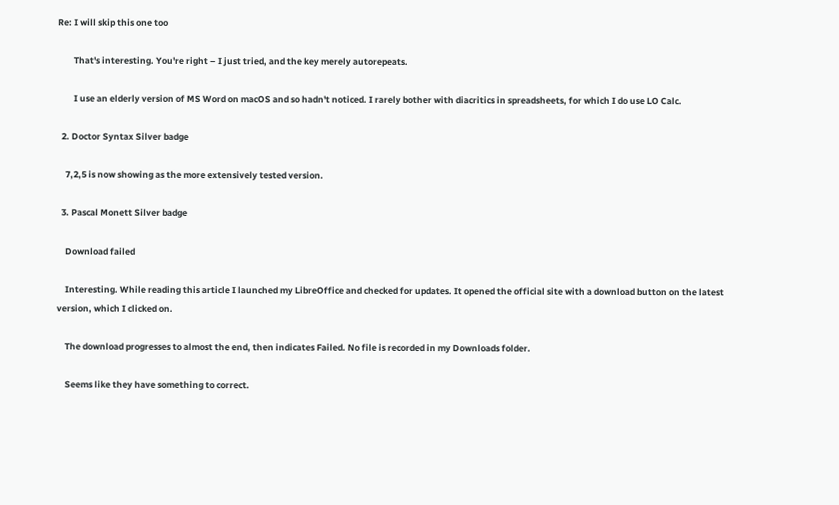Re: I will skip this one too

        That's interesting. You're right – I just tried, and the key merely autorepeats.

        I use an elderly version of MS Word on macOS and so hadn't noticed. I rarely bother with diacritics in spreadsheets, for which I do use LO Calc.

  2. Doctor Syntax Silver badge

    7,2,5 is now showing as the more extensively tested version.

  3. Pascal Monett Silver badge

    Download failed

    Interesting. While reading this article I launched my LibreOffice and checked for updates. It opened the official site with a download button on the latest version, which I clicked on.

    The download progresses to almost the end, then indicates Failed. No file is recorded in my Downloads folder.

    Seems like they have something to correct.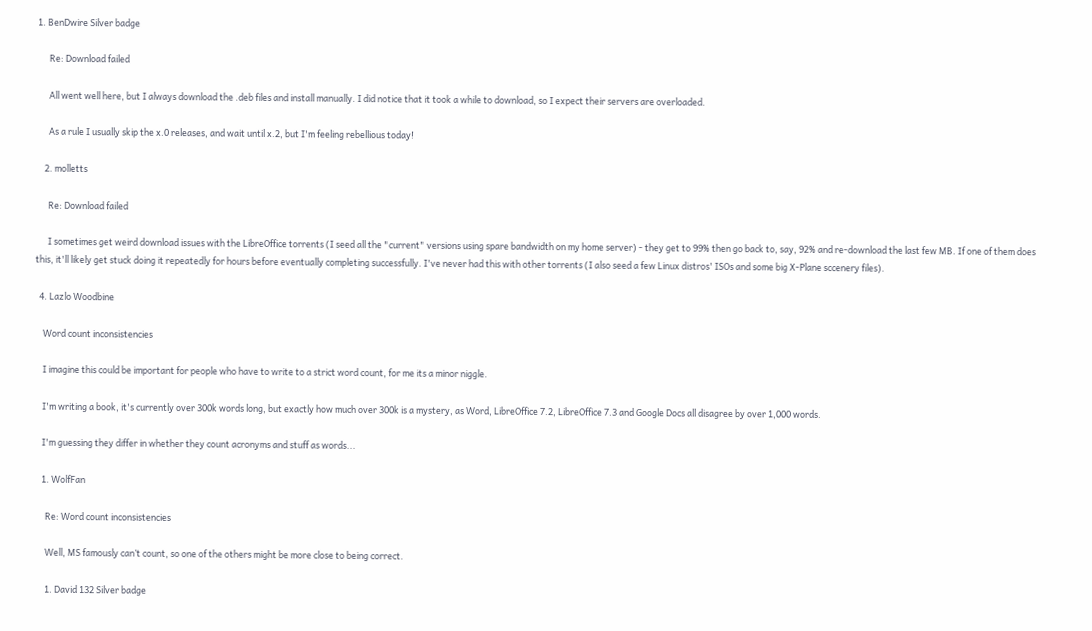1. BenDwire Silver badge

      Re: Download failed

      All went well here, but I always download the .deb files and install manually. I did notice that it took a while to download, so I expect their servers are overloaded.

      As a rule I usually skip the x.0 releases, and wait until x.2, but I'm feeling rebellious today!

    2. molletts

      Re: Download failed

      I sometimes get weird download issues with the LibreOffice torrents (I seed all the "current" versions using spare bandwidth on my home server) - they get to 99% then go back to, say, 92% and re-download the last few MB. If one of them does this, it'll likely get stuck doing it repeatedly for hours before eventually completing successfully. I've never had this with other torrents (I also seed a few Linux distros' ISOs and some big X-Plane sccenery files).

  4. Lazlo Woodbine

    Word count inconsistencies

    I imagine this could be important for people who have to write to a strict word count, for me its a minor niggle.

    I'm writing a book, it's currently over 300k words long, but exactly how much over 300k is a mystery, as Word, LibreOffice 7.2, LibreOffice 7.3 and Google Docs all disagree by over 1,000 words.

    I'm guessing they differ in whether they count acronyms and stuff as words...

    1. WolfFan

      Re: Word count inconsistencies

      Well, MS famously can’t count, so one of the others might be more close to being correct.

      1. David 132 Silver badge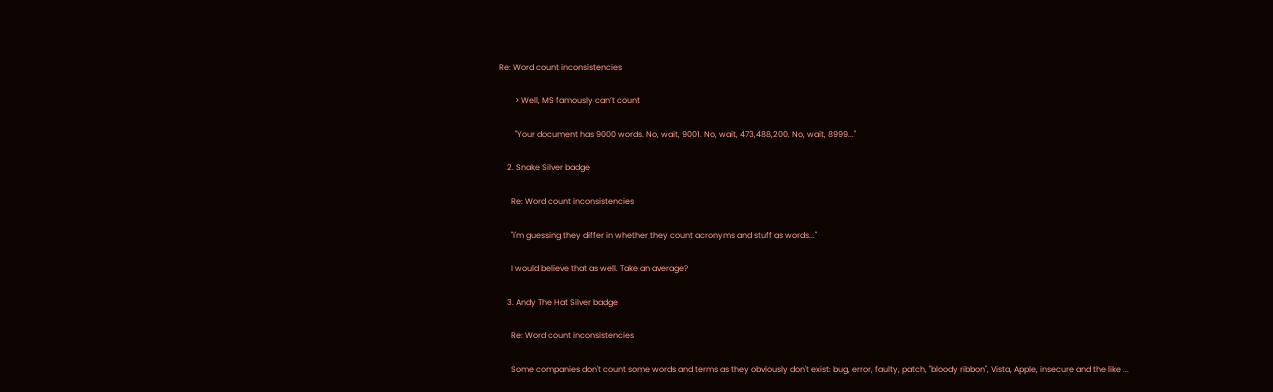Re: Word count inconsistencies

        > Well, MS famously can’t count

        "Your document has 9000 words. No, wait, 9001. No, wait, 473,488,200. No, wait, 8999..."

    2. Snake Silver badge

      Re: Word count inconsistencies

      "I'm guessing they differ in whether they count acronyms and stuff as words..."

      I would believe that as well. Take an average?

    3. Andy The Hat Silver badge

      Re: Word count inconsistencies

      Some companies don't count some words and terms as they obviously don't exist: bug, error, faulty, patch, "bloody ribbon", Vista, Apple, insecure and the like ...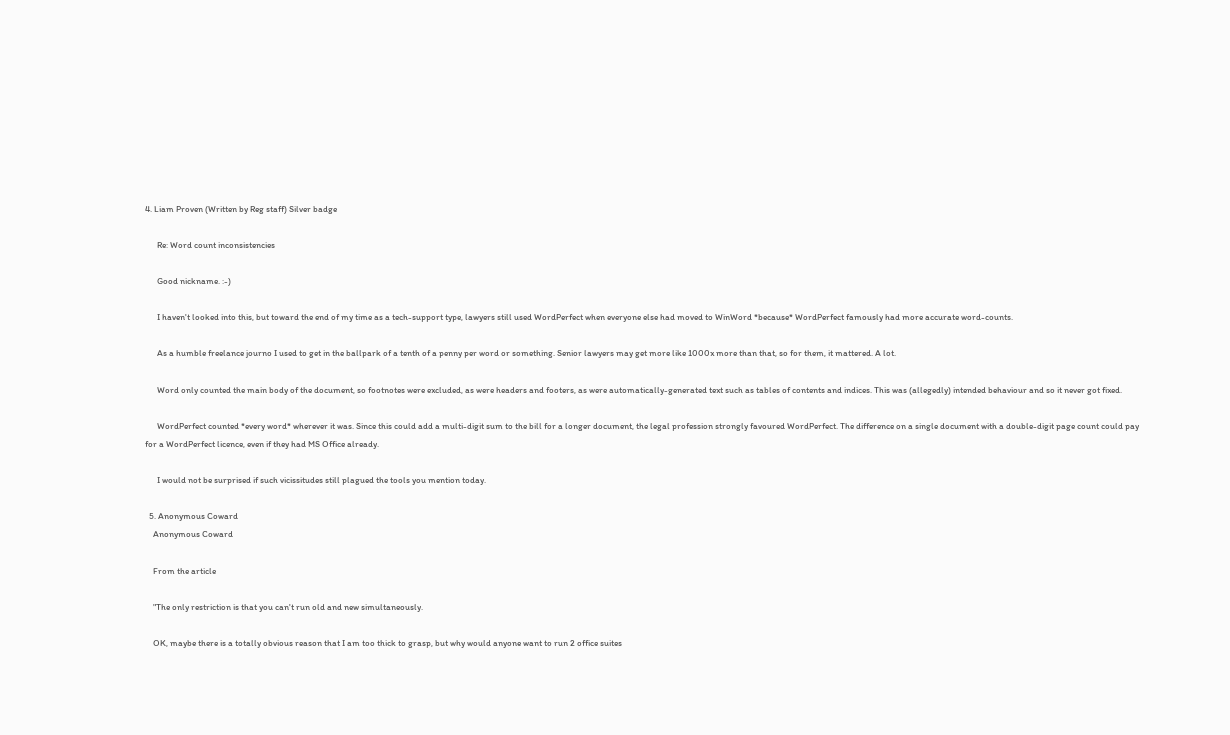4. Liam Proven (Written by Reg staff) Silver badge

      Re: Word count inconsistencies

      Good nickname. :-)

      I haven't looked into this, but toward the end of my time as a tech-support type, lawyers still used WordPerfect when everyone else had moved to WinWord *because* WordPerfect famously had more accurate word-counts.

      As a humble freelance journo I used to get in the ballpark of a tenth of a penny per word or something. Senior lawyers may get more like 1000x more than that, so for them, it mattered. A lot.

      Word only counted the main body of the document, so footnotes were excluded, as were headers and footers, as were automatically-generated text such as tables of contents and indices. This was (allegedly) intended behaviour and so it never got fixed.

      WordPerfect counted *every word* wherever it was. Since this could add a multi-digit sum to the bill for a longer document, the legal profession strongly favoured WordPerfect. The difference on a single document with a double-digit page count could pay for a WordPerfect licence, even if they had MS Office already.

      I would not be surprised if such vicissitudes still plagued the tools you mention today.

  5. Anonymous Coward
    Anonymous Coward

    From the article

    "The only restriction is that you can't run old and new simultaneously.

    OK, maybe there is a totally obvious reason that I am too thick to grasp, but why would anyone want to run 2 office suites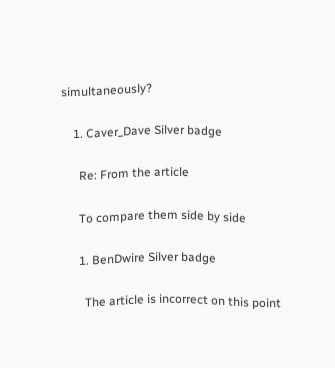simultaneously?

    1. Caver_Dave Silver badge

      Re: From the article

      To compare them side by side

      1. BenDwire Silver badge

        The article is incorrect on this point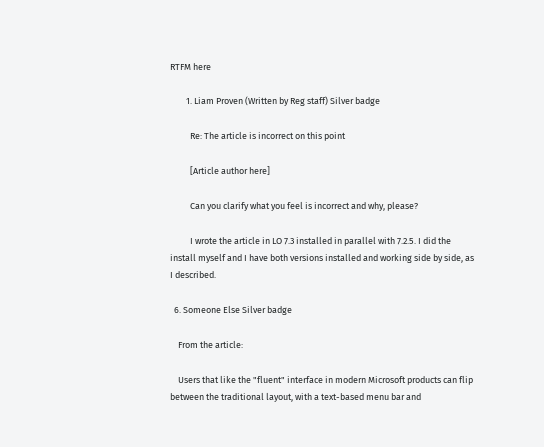RTFM here

        1. Liam Proven (Written by Reg staff) Silver badge

          Re: The article is incorrect on this point

          [Article author here]

          Can you clarify what you feel is incorrect and why, please?

          I wrote the article in LO 7.3 installed in parallel with 7.2.5. I did the install myself and I have both versions installed and working side by side, as I described.

  6. Someone Else Silver badge

    From the article:

    Users that like the "fluent" interface in modern Microsoft products can flip between the traditional layout, with a text-based menu bar and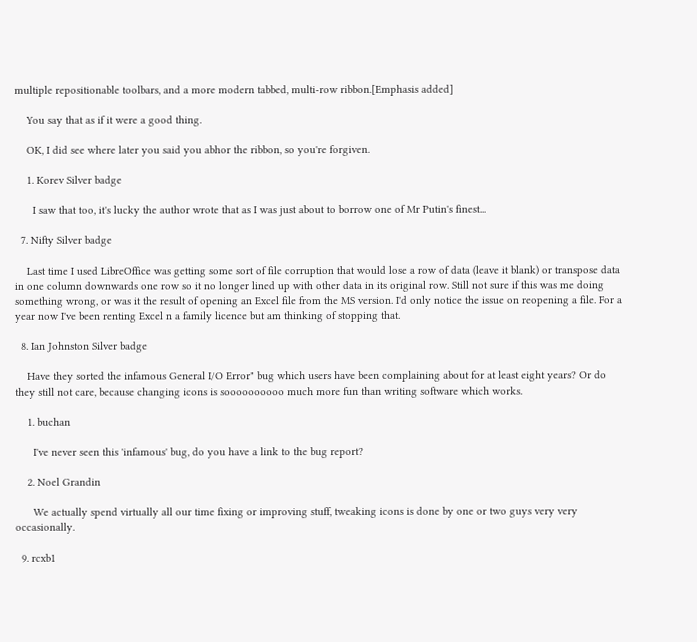multiple repositionable toolbars, and a more modern tabbed, multi-row ribbon.[Emphasis added]

    You say that as if it were a good thing.

    OK, I did see where later you said you abhor the ribbon, so you're forgiven.

    1. Korev Silver badge

      I saw that too, it's lucky the author wrote that as I was just about to borrow one of Mr Putin's finest...

  7. Nifty Silver badge

    Last time I used LibreOffice was getting some sort of file corruption that would lose a row of data (leave it blank) or transpose data in one column downwards one row so it no longer lined up with other data in its original row. Still not sure if this was me doing something wrong, or was it the result of opening an Excel file from the MS version. I'd only notice the issue on reopening a file. For a year now I've been renting Excel n a family licence but am thinking of stopping that.

  8. Ian Johnston Silver badge

    Have they sorted the infamous General I/O Error" bug which users have been complaining about for at least eight years? Or do they still not care, because changing icons is soooooooooo much more fun than writing software which works.

    1. buchan

      I've never seen this 'infamous' bug, do you have a link to the bug report?

    2. Noel Grandin

      We actually spend virtually all our time fixing or improving stuff, tweaking icons is done by one or two guys very very occasionally.

  9. rcxb1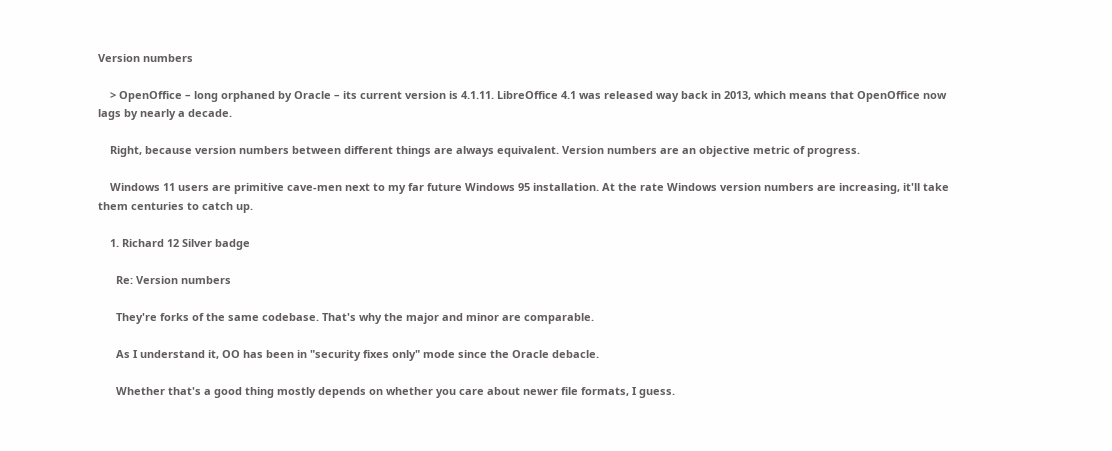Version numbers

    > OpenOffice – long orphaned by Oracle – its current version is 4.1.11. LibreOffice 4.1 was released way back in 2013, which means that OpenOffice now lags by nearly a decade.

    Right, because version numbers between different things are always equivalent. Version numbers are an objective metric of progress.

    Windows 11 users are primitive cave-men next to my far future Windows 95 installation. At the rate Windows version numbers are increasing, it'll take them centuries to catch up.

    1. Richard 12 Silver badge

      Re: Version numbers

      They're forks of the same codebase. That's why the major and minor are comparable.

      As I understand it, OO has been in "security fixes only" mode since the Oracle debacle.

      Whether that's a good thing mostly depends on whether you care about newer file formats, I guess.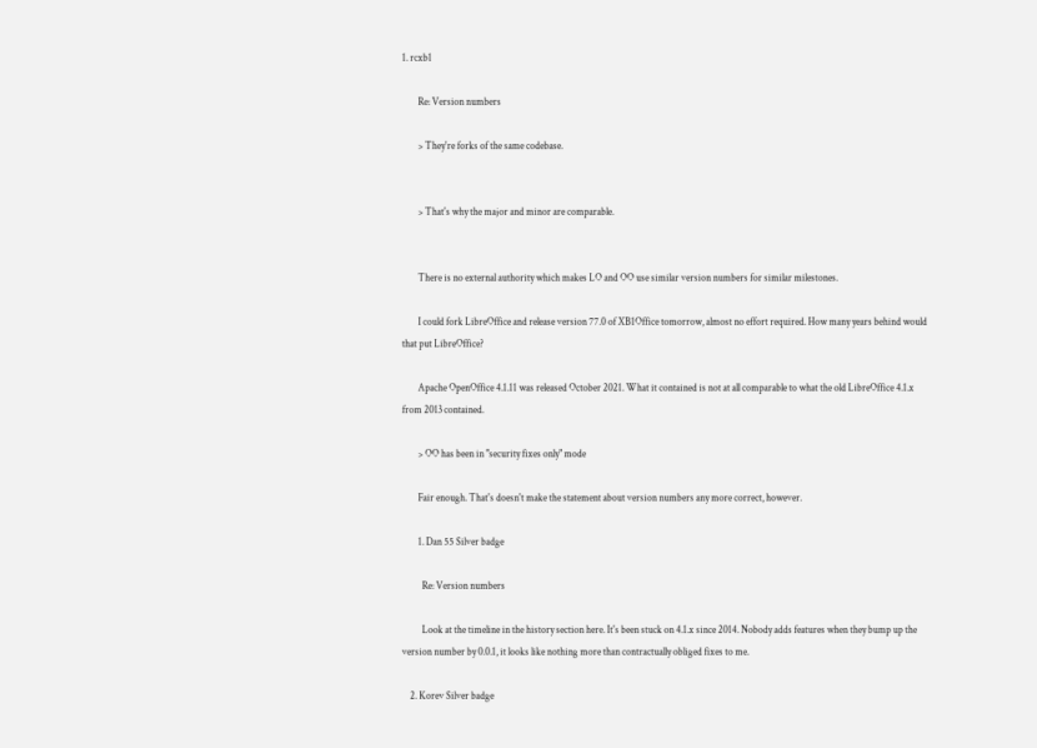1. rcxb1

        Re: Version numbers

        > They're forks of the same codebase.


        > That's why the major and minor are comparable.


        There is no external authority which makes LO and OO use similar version numbers for similar milestones.

        I could fork LibreOffice and release version 77.0 of XB1Office tomorrow, almost no effort required. How many years behind would that put LibreOffice?

        Apache OpenOffice 4.1.11 was released October 2021. What it contained is not at all comparable to what the old LibreOffice 4.1.x from 2013 contained.

        > OO has been in "security fixes only" mode

        Fair enough. That's doesn't make the statement about version numbers any more correct, however.

        1. Dan 55 Silver badge

          Re: Version numbers

          Look at the timeline in the history section here. It's been stuck on 4.1.x since 2014. Nobody adds features when they bump up the version number by 0.0.1, it looks like nothing more than contractually obliged fixes to me.

    2. Korev Silver badge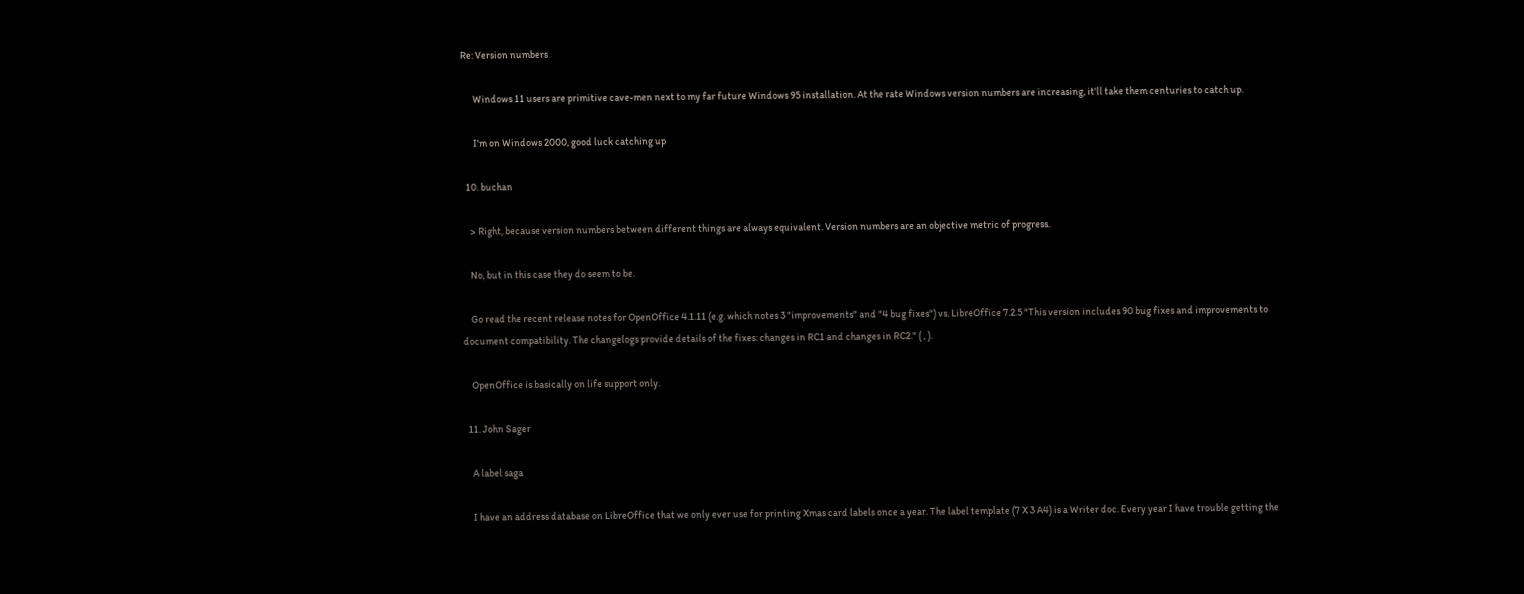Re: Version numbers

      Windows 11 users are primitive cave-men next to my far future Windows 95 installation. At the rate Windows version numbers are increasing, it'll take them centuries to catch up.

      I'm on Windows 2000, good luck catching up

  10. buchan

    > Right, because version numbers between different things are always equivalent. Version numbers are an objective metric of progress.

    No, but in this case they do seem to be.

    Go read the recent release notes for OpenOffice 4.1.11 (e.g. which notes 3 "improvements" and "4 bug fixes") vs. LibreOffice 7.2.5 "This version includes 90 bug fixes and improvements to document compatibility. The changelogs provide details of the fixes: changes in RC1 and changes in RC2." ( , ).

    OpenOffice is basically on life support only.

  11. John Sager

    A label saga

    I have an address database on LibreOffice that we only ever use for printing Xmas card labels once a year. The label template (7 X 3 A4) is a Writer doc. Every year I have trouble getting the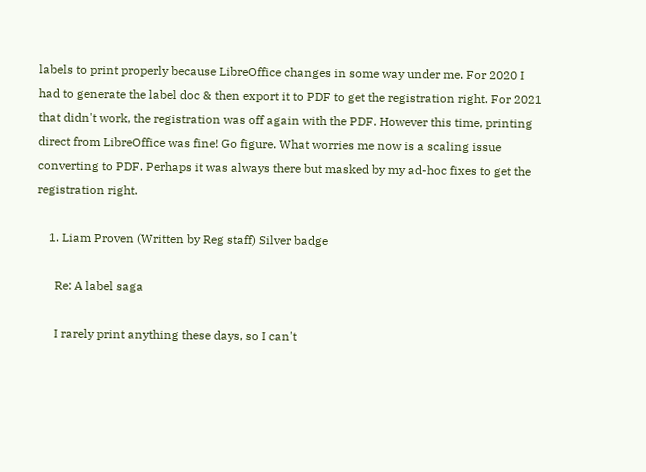labels to print properly because LibreOffice changes in some way under me. For 2020 I had to generate the label doc & then export it to PDF to get the registration right. For 2021 that didn't work, the registration was off again with the PDF. However this time, printing direct from LibreOffice was fine! Go figure. What worries me now is a scaling issue converting to PDF. Perhaps it was always there but masked by my ad-hoc fixes to get the registration right.

    1. Liam Proven (Written by Reg staff) Silver badge

      Re: A label saga

      I rarely print anything these days, so I can't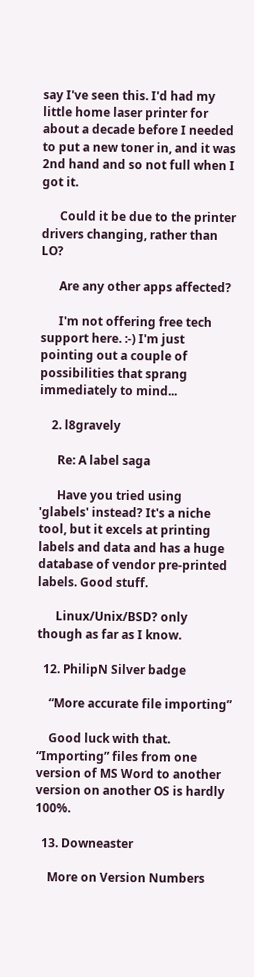say I've seen this. I'd had my little home laser printer for about a decade before I needed to put a new toner in, and it was 2nd hand and so not full when I got it.

      Could it be due to the printer drivers changing, rather than LO?

      Are any other apps affected?

      I'm not offering free tech support here. :-) I'm just pointing out a couple of possibilities that sprang immediately to mind...

    2. l8gravely

      Re: A label saga

      Have you tried using 'glabels' instead? It's a niche tool, but it excels at printing labels and data and has a huge database of vendor pre-printed labels. Good stuff.

      Linux/Unix/BSD? only though as far as I know.

  12. PhilipN Silver badge

    “More accurate file importing”

    Good luck with that. “Importing” files from one version of MS Word to another version on another OS is hardly 100%.

  13. Downeaster

    More on Version Numbers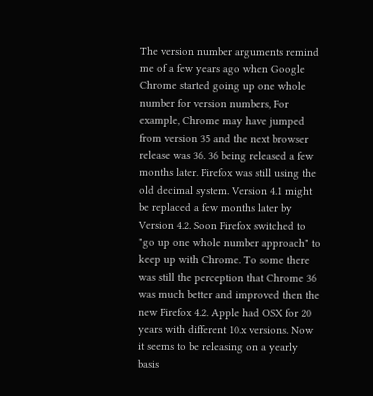The version number arguments remind me of a few years ago when Google Chrome started going up one whole number for version numbers, For example, Chrome may have jumped from version 35 and the next browser release was 36. 36 being released a few months later. Firefox was still using the old decimal system. Version 4.1 might be replaced a few months later by Version 4.2. Soon Firefox switched to "go up one whole number approach" to keep up with Chrome. To some there was still the perception that Chrome 36 was much better and improved then the new Firefox 4.2. Apple had OSX for 20 years with different 10.x versions. Now it seems to be releasing on a yearly basis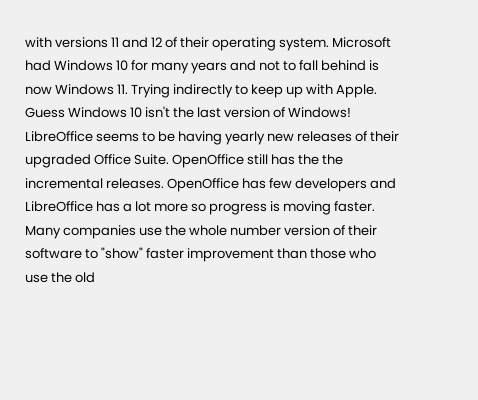with versions 11 and 12 of their operating system. Microsoft had Windows 10 for many years and not to fall behind is now Windows 11. Trying indirectly to keep up with Apple. Guess Windows 10 isn't the last version of Windows! LibreOffice seems to be having yearly new releases of their upgraded Office Suite. OpenOffice still has the the incremental releases. OpenOffice has few developers and LibreOffice has a lot more so progress is moving faster. Many companies use the whole number version of their software to "show" faster improvement than those who use the old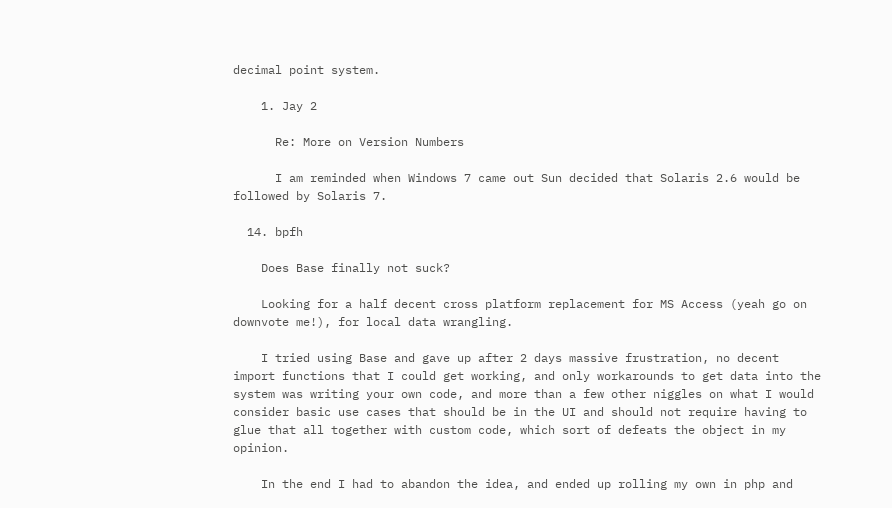decimal point system.

    1. Jay 2

      Re: More on Version Numbers

      I am reminded when Windows 7 came out Sun decided that Solaris 2.6 would be followed by Solaris 7.

  14. bpfh

    Does Base finally not suck?

    Looking for a half decent cross platform replacement for MS Access (yeah go on downvote me!), for local data wrangling.

    I tried using Base and gave up after 2 days massive frustration, no decent import functions that I could get working, and only workarounds to get data into the system was writing your own code, and more than a few other niggles on what I would consider basic use cases that should be in the UI and should not require having to glue that all together with custom code, which sort of defeats the object in my opinion.

    In the end I had to abandon the idea, and ended up rolling my own in php and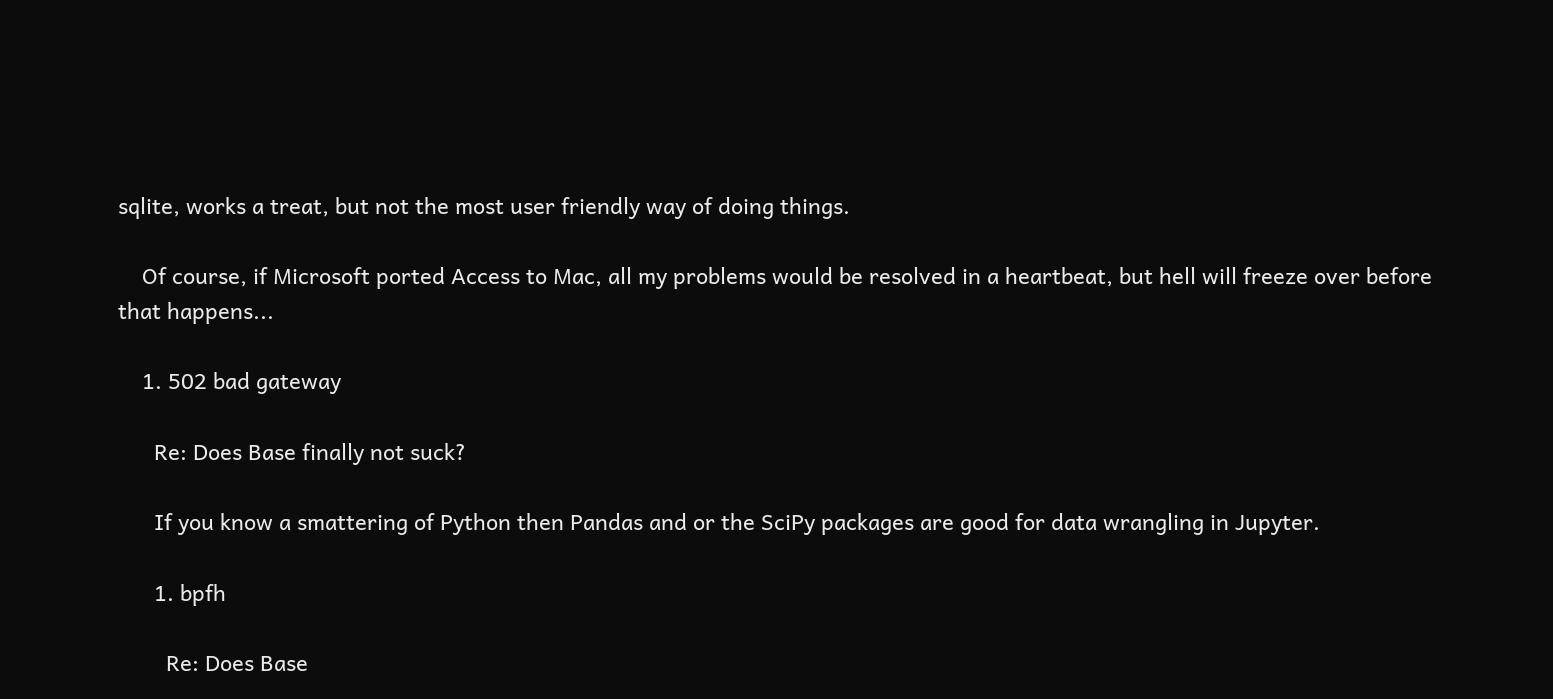sqlite, works a treat, but not the most user friendly way of doing things.

    Of course, if Microsoft ported Access to Mac, all my problems would be resolved in a heartbeat, but hell will freeze over before that happens...

    1. 502 bad gateway

      Re: Does Base finally not suck?

      If you know a smattering of Python then Pandas and or the SciPy packages are good for data wrangling in Jupyter.

      1. bpfh

        Re: Does Base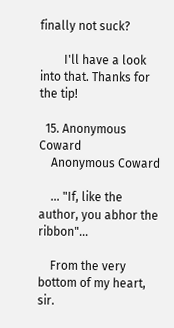finally not suck?

        I'll have a look into that. Thanks for the tip!

  15. Anonymous Coward
    Anonymous Coward

    ... "If, like the author, you abhor the ribbon"...

    From the very bottom of my heart, sir.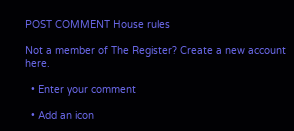POST COMMENT House rules

Not a member of The Register? Create a new account here.

  • Enter your comment

  • Add an icon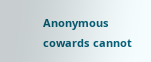Anonymous cowards cannot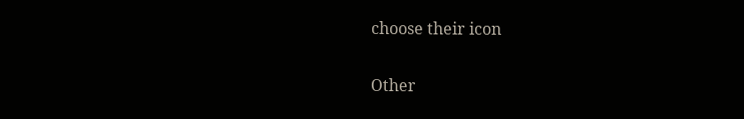choose their icon

Other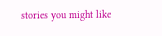stories you might like